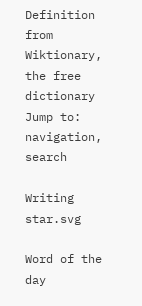Definition from Wiktionary, the free dictionary
Jump to: navigation, search

Writing star.svg

Word of the day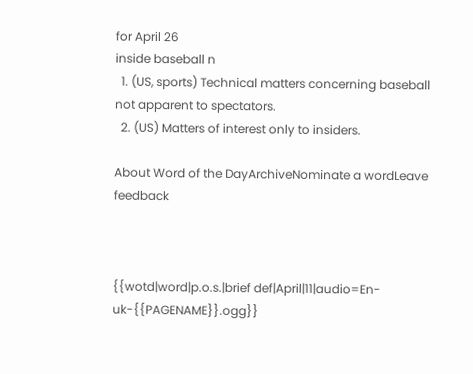for April 26
inside baseball n
  1. (US, sports) Technical matters concerning baseball not apparent to spectators.
  2. (US) Matters of interest only to insiders.

About Word of the DayArchiveNominate a wordLeave feedback



{{wotd|word|p.o.s.|brief def|April|11|audio=En-uk-{{PAGENAME}}.ogg}}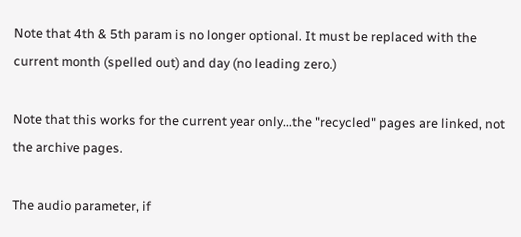Note that 4th & 5th param is no longer optional. It must be replaced with the current month (spelled out) and day (no leading zero.)

Note that this works for the current year only...the "recycled" pages are linked, not the archive pages.

The audio parameter, if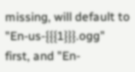missing, will default to "En-us-{{{1}}}.ogg" first, and "En-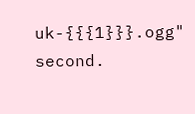uk-{{{1}}}.ogg" second.